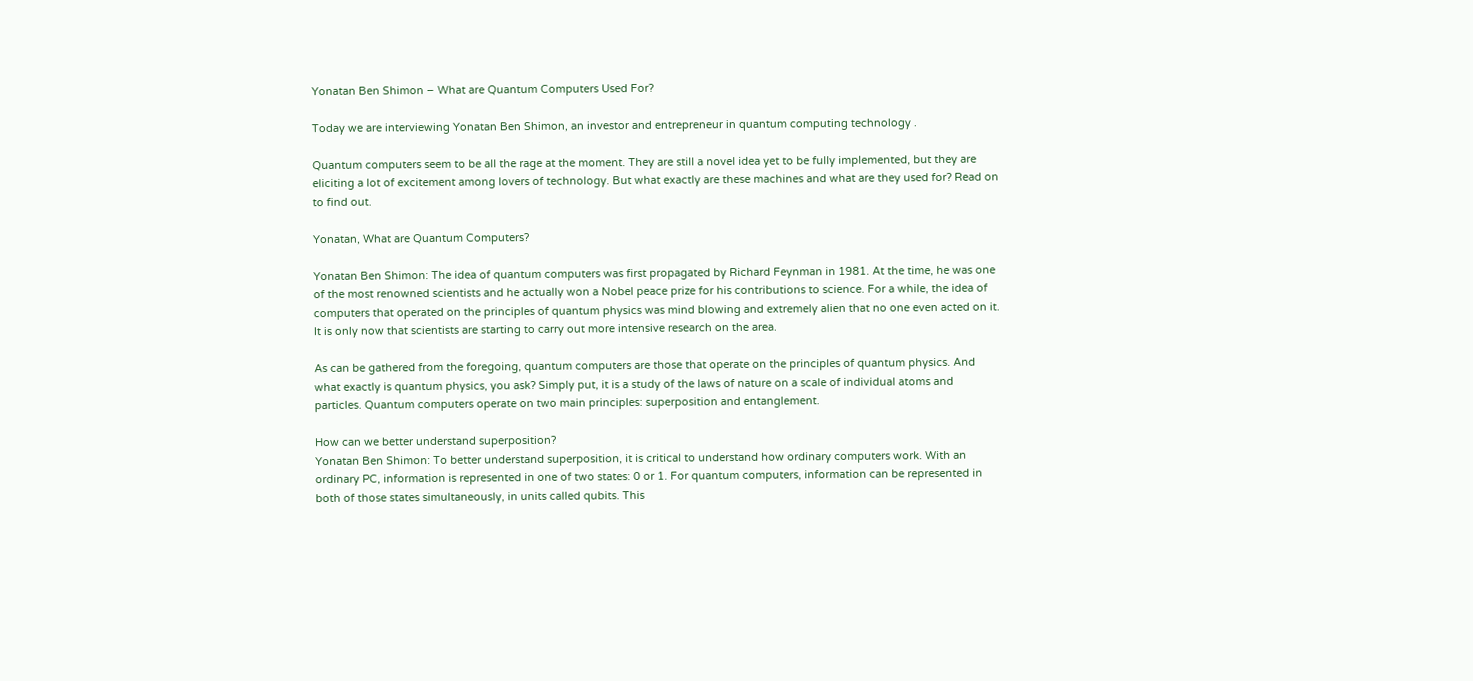Yonatan Ben Shimon – What are Quantum Computers Used For?

Today we are interviewing Yonatan Ben Shimon, an investor and entrepreneur in quantum computing technology .

Quantum computers seem to be all the rage at the moment. They are still a novel idea yet to be fully implemented, but they are eliciting a lot of excitement among lovers of technology. But what exactly are these machines and what are they used for? Read on to find out.

Yonatan, What are Quantum Computers?

Yonatan Ben Shimon: The idea of quantum computers was first propagated by Richard Feynman in 1981. At the time, he was one of the most renowned scientists and he actually won a Nobel peace prize for his contributions to science. For a while, the idea of computers that operated on the principles of quantum physics was mind blowing and extremely alien that no one even acted on it. It is only now that scientists are starting to carry out more intensive research on the area.

As can be gathered from the foregoing, quantum computers are those that operate on the principles of quantum physics. And what exactly is quantum physics, you ask? Simply put, it is a study of the laws of nature on a scale of individual atoms and particles. Quantum computers operate on two main principles: superposition and entanglement.

How can we better understand superposition?
Yonatan Ben Shimon: To better understand superposition, it is critical to understand how ordinary computers work. With an ordinary PC, information is represented in one of two states: 0 or 1. For quantum computers, information can be represented in both of those states simultaneously, in units called qubits. This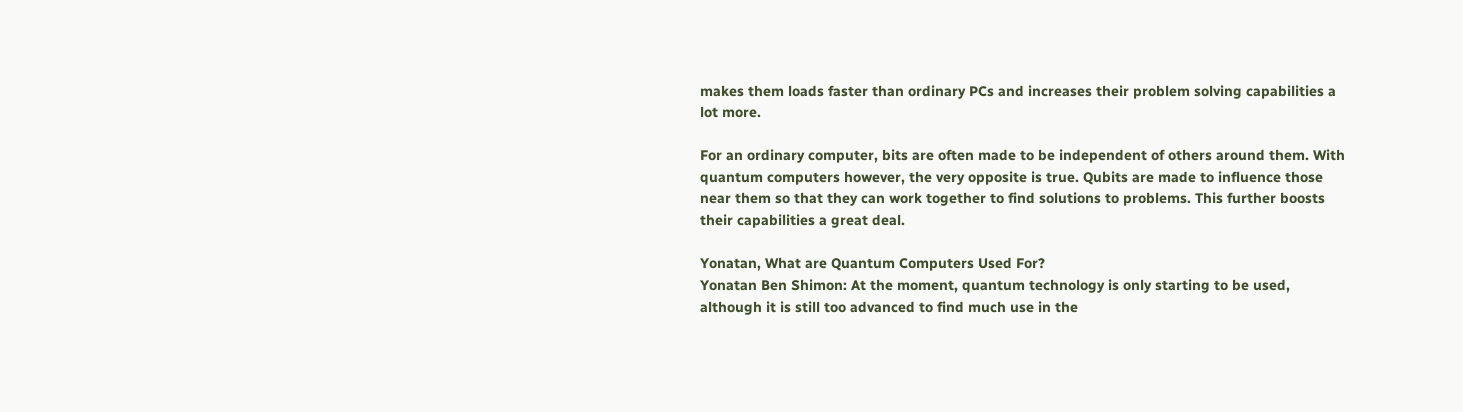makes them loads faster than ordinary PCs and increases their problem solving capabilities a lot more.

For an ordinary computer, bits are often made to be independent of others around them. With quantum computers however, the very opposite is true. Qubits are made to influence those near them so that they can work together to find solutions to problems. This further boosts their capabilities a great deal.

Yonatan, What are Quantum Computers Used For?
Yonatan Ben Shimon: At the moment, quantum technology is only starting to be used, although it is still too advanced to find much use in the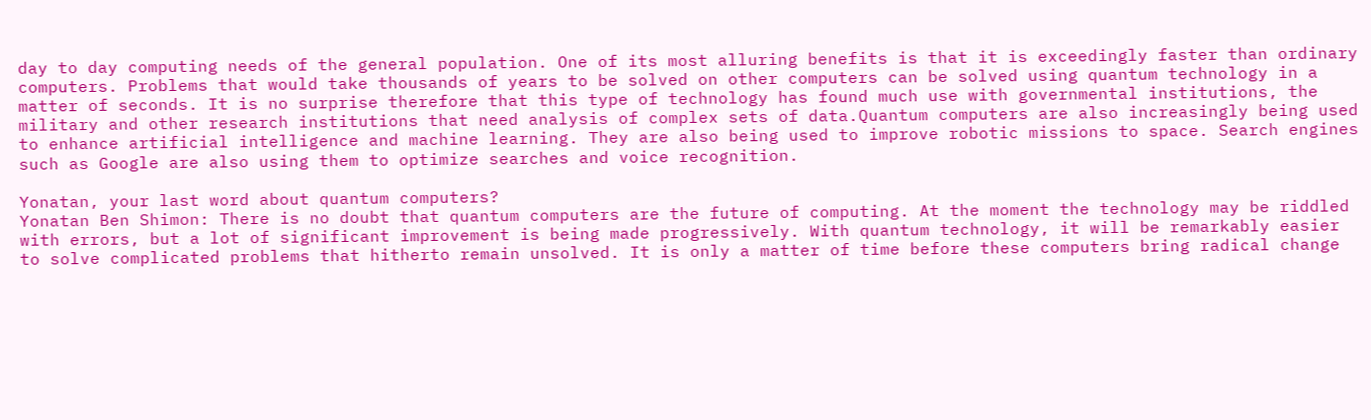day to day computing needs of the general population. One of its most alluring benefits is that it is exceedingly faster than ordinary computers. Problems that would take thousands of years to be solved on other computers can be solved using quantum technology in a matter of seconds. It is no surprise therefore that this type of technology has found much use with governmental institutions, the military and other research institutions that need analysis of complex sets of data.Quantum computers are also increasingly being used to enhance artificial intelligence and machine learning. They are also being used to improve robotic missions to space. Search engines such as Google are also using them to optimize searches and voice recognition.

Yonatan, your last word about quantum computers?
Yonatan Ben Shimon: There is no doubt that quantum computers are the future of computing. At the moment the technology may be riddled with errors, but a lot of significant improvement is being made progressively. With quantum technology, it will be remarkably easier to solve complicated problems that hitherto remain unsolved. It is only a matter of time before these computers bring radical change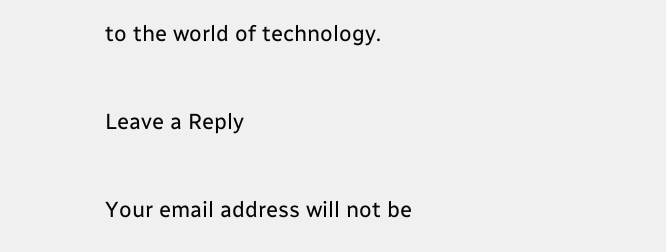to the world of technology.

Leave a Reply

Your email address will not be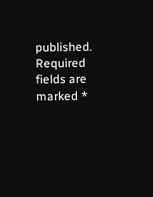published. Required fields are marked *